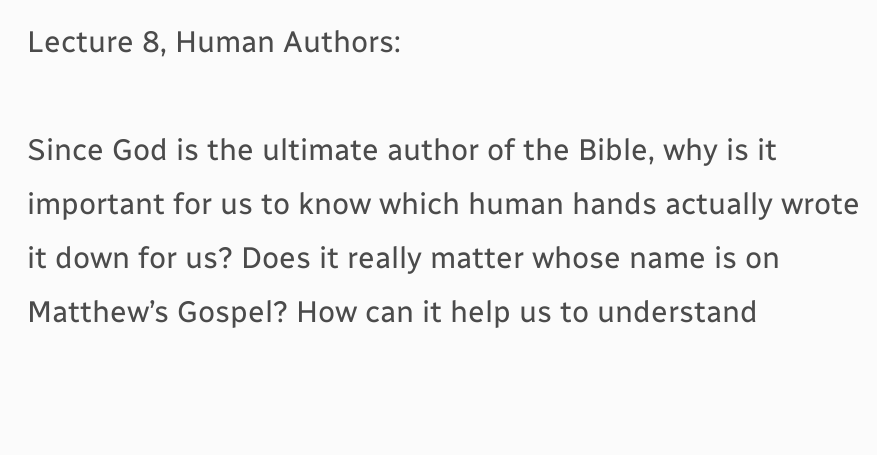Lecture 8, Human Authors:

Since God is the ultimate author of the Bible, why is it important for us to know which human hands actually wrote it down for us? Does it really matter whose name is on Matthew’s Gospel? How can it help us to understand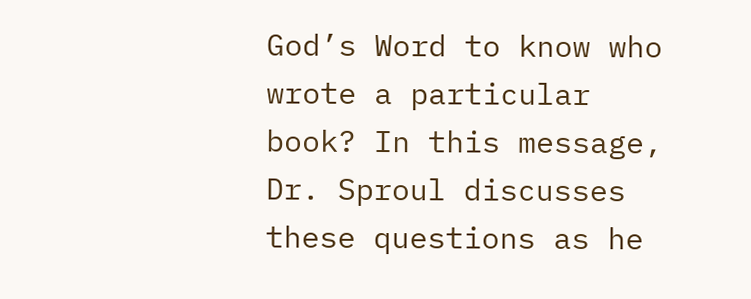God’s Word to know who wrote a particular book? In this message, Dr. Sproul discusses these questions as he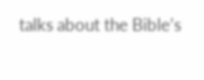talks about the Bible’s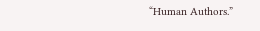“Human Authors.”